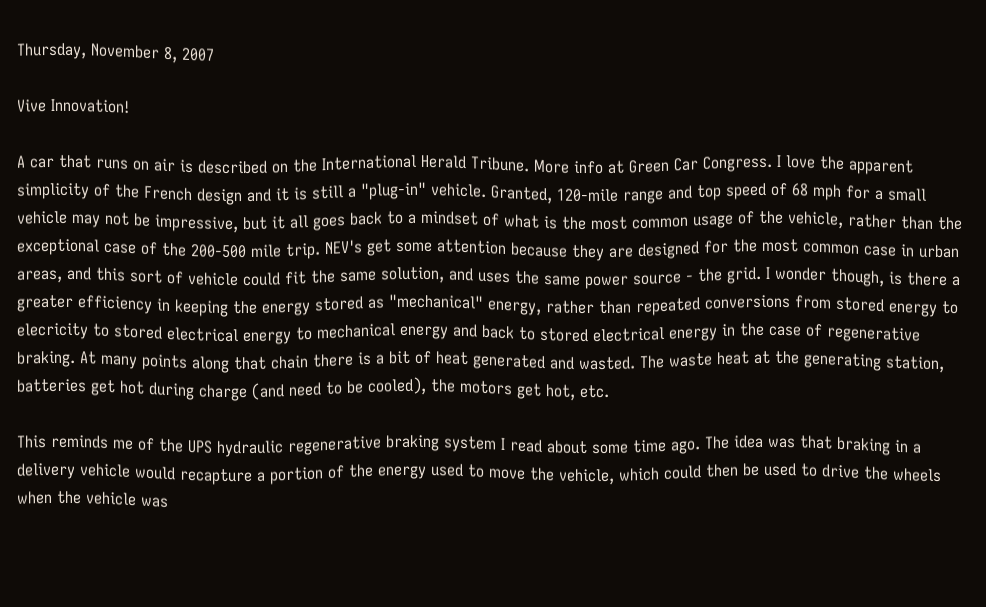Thursday, November 8, 2007

Vive Innovation!

A car that runs on air is described on the International Herald Tribune. More info at Green Car Congress. I love the apparent simplicity of the French design and it is still a "plug-in" vehicle. Granted, 120-mile range and top speed of 68 mph for a small vehicle may not be impressive, but it all goes back to a mindset of what is the most common usage of the vehicle, rather than the exceptional case of the 200-500 mile trip. NEV's get some attention because they are designed for the most common case in urban areas, and this sort of vehicle could fit the same solution, and uses the same power source - the grid. I wonder though, is there a greater efficiency in keeping the energy stored as "mechanical" energy, rather than repeated conversions from stored energy to elecricity to stored electrical energy to mechanical energy and back to stored electrical energy in the case of regenerative braking. At many points along that chain there is a bit of heat generated and wasted. The waste heat at the generating station, batteries get hot during charge (and need to be cooled), the motors get hot, etc.

This reminds me of the UPS hydraulic regenerative braking system I read about some time ago. The idea was that braking in a delivery vehicle would recapture a portion of the energy used to move the vehicle, which could then be used to drive the wheels when the vehicle was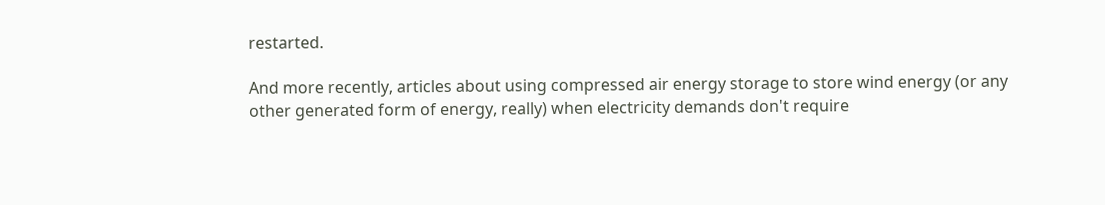restarted.

And more recently, articles about using compressed air energy storage to store wind energy (or any other generated form of energy, really) when electricity demands don't require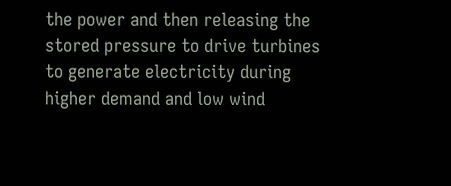the power and then releasing the stored pressure to drive turbines to generate electricity during higher demand and low wind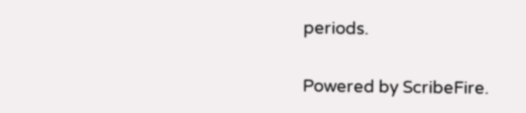periods.

Powered by ScribeFire.